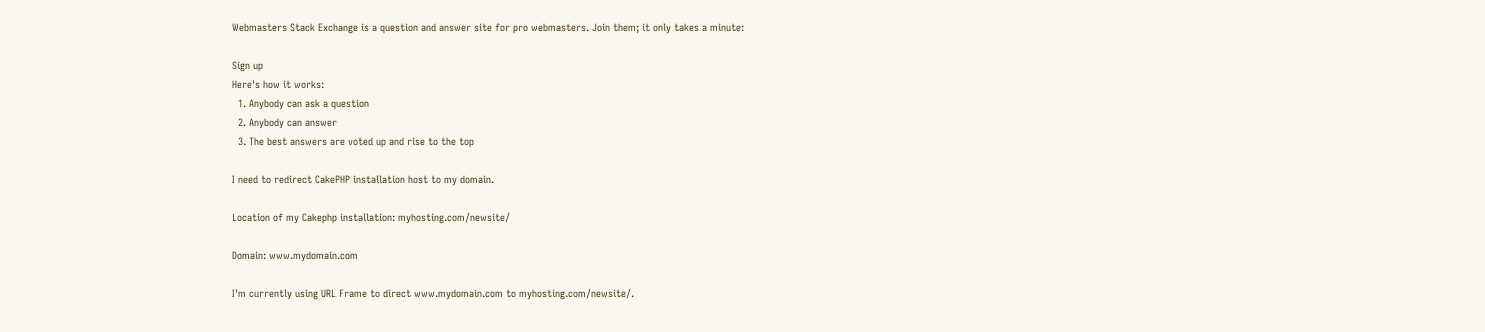Webmasters Stack Exchange is a question and answer site for pro webmasters. Join them; it only takes a minute:

Sign up
Here's how it works:
  1. Anybody can ask a question
  2. Anybody can answer
  3. The best answers are voted up and rise to the top

I need to redirect CakePHP installation host to my domain.

Location of my Cakephp installation: myhosting.com/newsite/

Domain: www.mydomain.com

I'm currently using URL Frame to direct www.mydomain.com to myhosting.com/newsite/.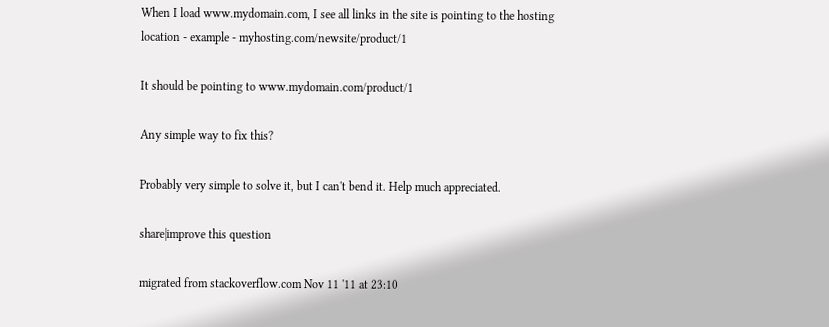When I load www.mydomain.com, I see all links in the site is pointing to the hosting location - example - myhosting.com/newsite/product/1

It should be pointing to www.mydomain.com/product/1

Any simple way to fix this?

Probably very simple to solve it, but I can't bend it. Help much appreciated.

share|improve this question

migrated from stackoverflow.com Nov 11 '11 at 23:10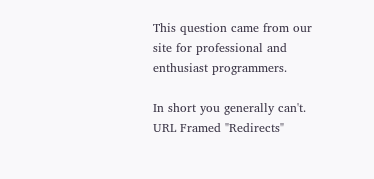This question came from our site for professional and enthusiast programmers.

In short you generally can't. URL Framed "Redirects"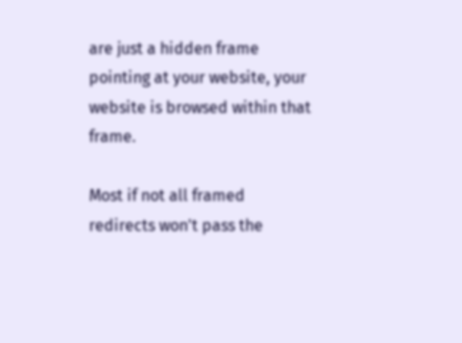are just a hidden frame pointing at your website, your website is browsed within that frame.

Most if not all framed redirects won't pass the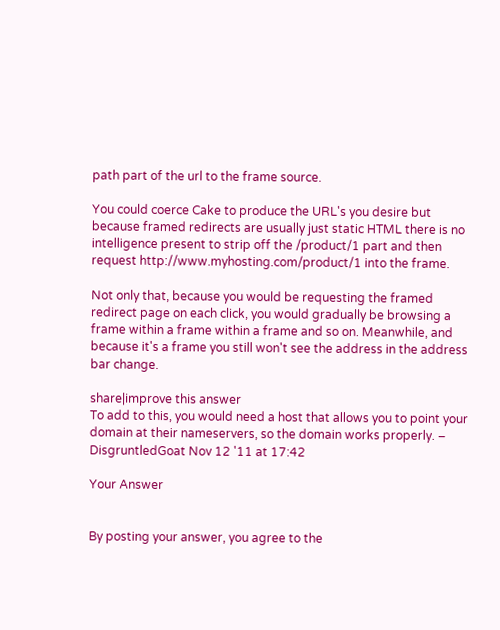path part of the url to the frame source.

You could coerce Cake to produce the URL's you desire but because framed redirects are usually just static HTML there is no intelligence present to strip off the /product/1 part and then request http://www.myhosting.com/product/1 into the frame.

Not only that, because you would be requesting the framed redirect page on each click, you would gradually be browsing a frame within a frame within a frame and so on. Meanwhile, and because it's a frame you still won't see the address in the address bar change.

share|improve this answer
To add to this, you would need a host that allows you to point your domain at their nameservers, so the domain works properly. – DisgruntledGoat Nov 12 '11 at 17:42

Your Answer


By posting your answer, you agree to the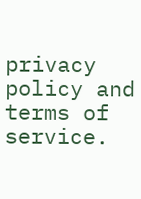privacy policy and terms of service.